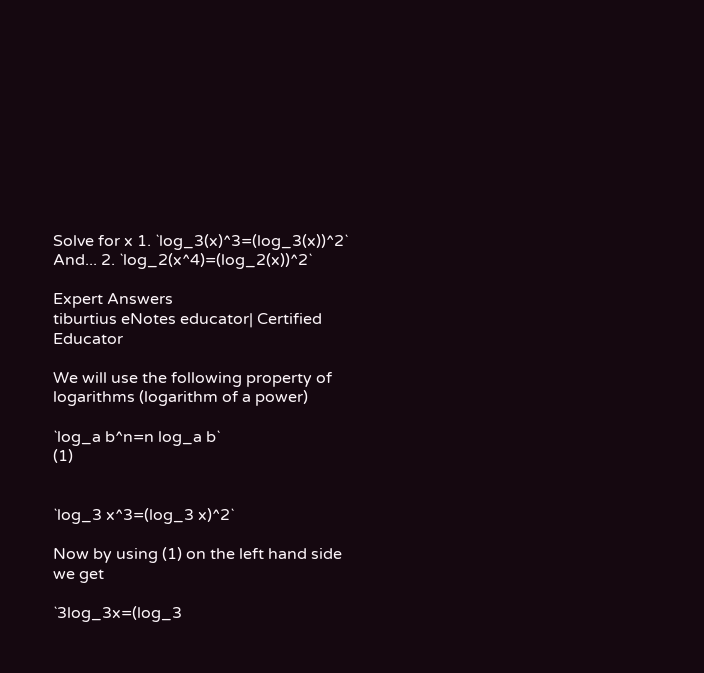Solve for x 1. `log_3(x)^3=(log_3(x))^2` And... 2. `log_2(x^4)=(log_2(x))^2`

Expert Answers
tiburtius eNotes educator| Certified Educator

We will use the following property of logarithms (logarithm of a power)

`log_a b^n=n log_a b`                                                        (1)


`log_3 x^3=(log_3 x)^2`

Now by using (1) on the left hand side we get

`3log_3x=(log_3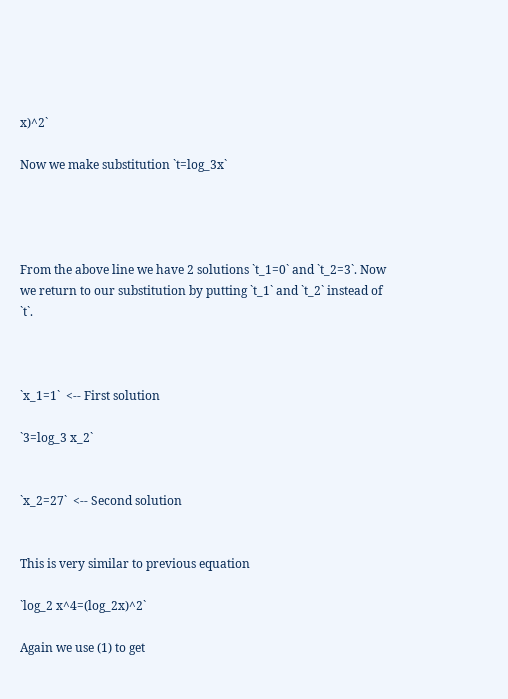x)^2`

Now we make substitution `t=log_3x`




From the above line we have 2 solutions `t_1=0` and `t_2=3`. Now we return to our substitution by putting `t_1` and `t_2` instead of `t`.



`x_1=1`  <-- First solution

`3=log_3 x_2`


`x_2=27`  <-- Second solution


This is very similar to previous equation

`log_2 x^4=(log_2x)^2`

Again we use (1) to get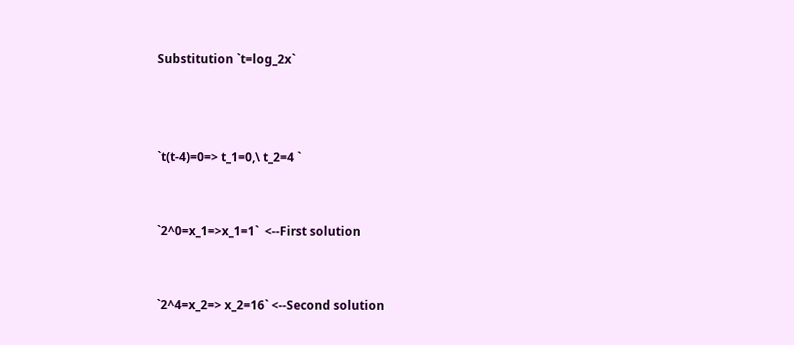Substitution `t=log_2x`



`t(t-4)=0=> t_1=0,\ t_2=4 `


`2^0=x_1=>x_1=1`  <--First solution


`2^4=x_2=> x_2=16` <--Second solution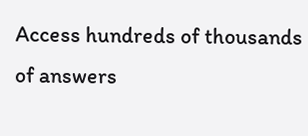Access hundreds of thousands of answers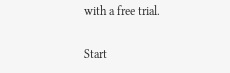with a free trial.

Start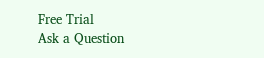Free Trial
Ask a Question